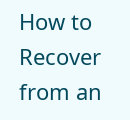How to Recover from an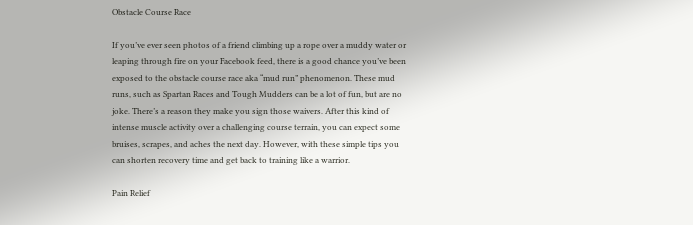Obstacle Course Race

If you’ve ever seen photos of a friend climbing up a rope over a muddy water or leaping through fire on your Facebook feed, there is a good chance you’ve been exposed to the obstacle course race aka “mud run” phenomenon. These mud runs, such as Spartan Races and Tough Mudders can be a lot of fun, but are no joke. There’s a reason they make you sign those waivers. After this kind of intense muscle activity over a challenging course terrain, you can expect some bruises, scrapes, and aches the next day. However, with these simple tips you can shorten recovery time and get back to training like a warrior.

Pain Relief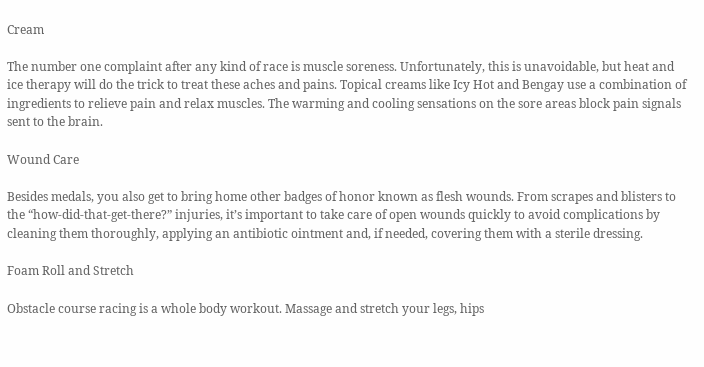Cream

The number one complaint after any kind of race is muscle soreness. Unfortunately, this is unavoidable, but heat and ice therapy will do the trick to treat these aches and pains. Topical creams like Icy Hot and Bengay use a combination of ingredients to relieve pain and relax muscles. The warming and cooling sensations on the sore areas block pain signals sent to the brain.

Wound Care

Besides medals, you also get to bring home other badges of honor known as flesh wounds. From scrapes and blisters to the “how-did-that-get-there?” injuries, it’s important to take care of open wounds quickly to avoid complications by cleaning them thoroughly, applying an antibiotic ointment and, if needed, covering them with a sterile dressing.

Foam Roll and Stretch

Obstacle course racing is a whole body workout. Massage and stretch your legs, hips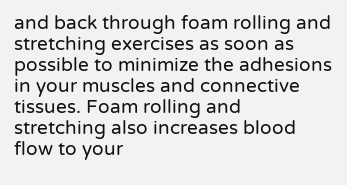and back through foam rolling and stretching exercises as soon as possible to minimize the adhesions in your muscles and connective tissues. Foam rolling and stretching also increases blood flow to your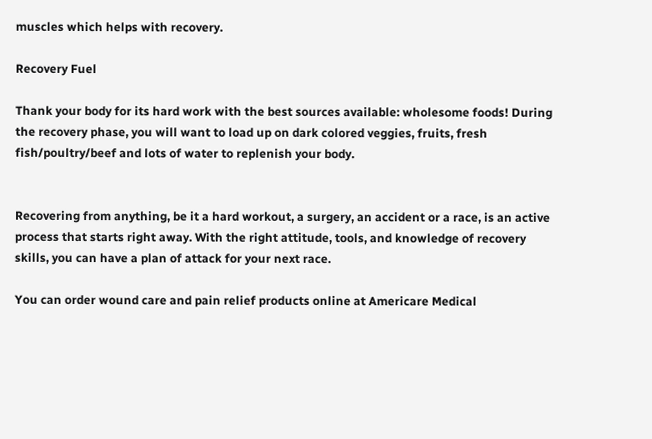muscles which helps with recovery.

Recovery Fuel

Thank your body for its hard work with the best sources available: wholesome foods! During the recovery phase, you will want to load up on dark colored veggies, fruits, fresh fish/poultry/beef and lots of water to replenish your body.


Recovering from anything, be it a hard workout, a surgery, an accident or a race, is an active process that starts right away. With the right attitude, tools, and knowledge of recovery skills, you can have a plan of attack for your next race.

You can order wound care and pain relief products online at Americare Medical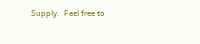Supply.  Feel free to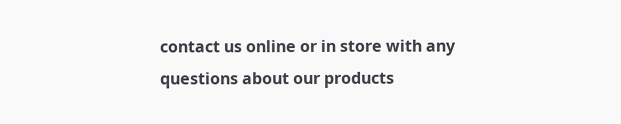contact us online or in store with any questions about our products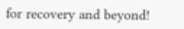for recovery and beyond!